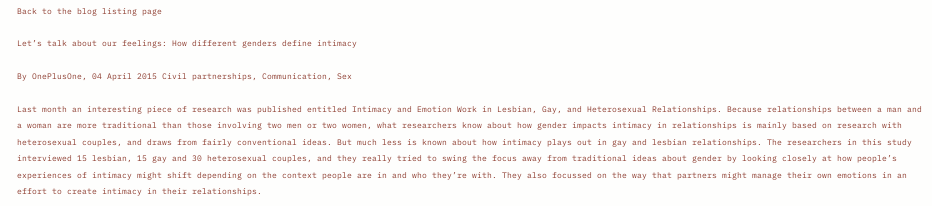Back to the blog listing page

Let’s talk about our feelings: How different genders define intimacy

By OnePlusOne, 04 April 2015 Civil partnerships, Communication, Sex

Last month an interesting piece of research was published entitled Intimacy and Emotion Work in Lesbian, Gay, and Heterosexual Relationships. Because relationships between a man and a woman are more traditional than those involving two men or two women, what researchers know about how gender impacts intimacy in relationships is mainly based on research with heterosexual couples, and draws from fairly conventional ideas. But much less is known about how intimacy plays out in gay and lesbian relationships. The researchers in this study interviewed 15 lesbian, 15 gay and 30 heterosexual couples, and they really tried to swing the focus away from traditional ideas about gender by looking closely at how people’s experiences of intimacy might shift depending on the context people are in and who they’re with. They also focussed on the way that partners might manage their own emotions in an effort to create intimacy in their relationships.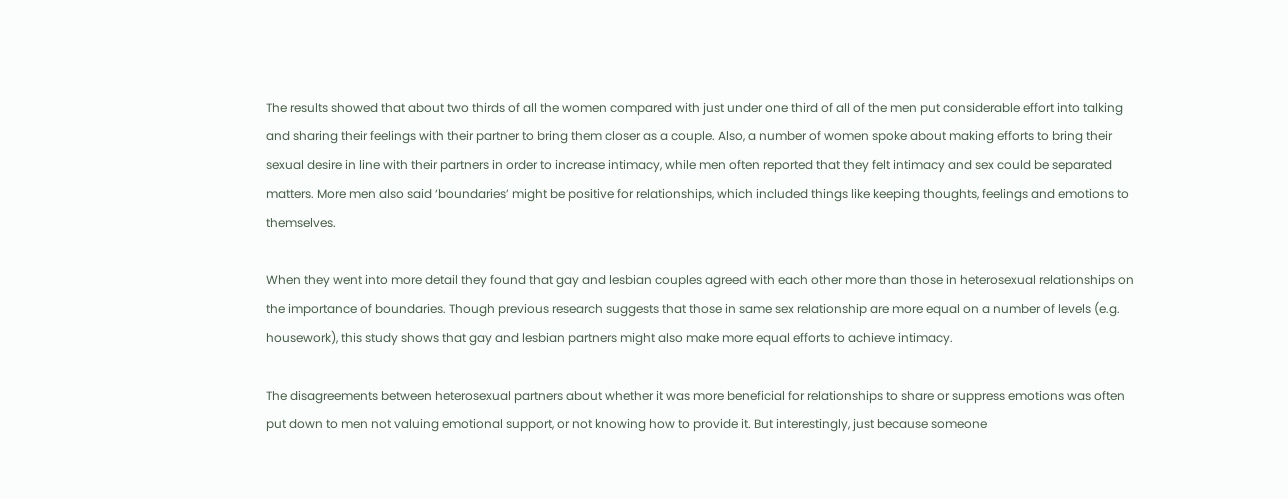The results showed that about two thirds of all the women compared with just under one third of all of the men put considerable effort into talking and sharing their feelings with their partner to bring them closer as a couple. Also, a number of women spoke about making efforts to bring their sexual desire in line with their partners in order to increase intimacy, while men often reported that they felt intimacy and sex could be separated matters. More men also said ‘boundaries’ might be positive for relationships, which included things like keeping thoughts, feelings and emotions to themselves.

When they went into more detail they found that gay and lesbian couples agreed with each other more than those in heterosexual relationships on the importance of boundaries. Though previous research suggests that those in same sex relationship are more equal on a number of levels (e.g. housework), this study shows that gay and lesbian partners might also make more equal efforts to achieve intimacy.

The disagreements between heterosexual partners about whether it was more beneficial for relationships to share or suppress emotions was often put down to men not valuing emotional support, or not knowing how to provide it. But interestingly, just because someone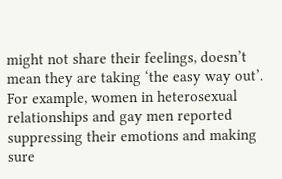might not share their feelings, doesn’t mean they are taking ‘the easy way out’. For example, women in heterosexual relationships and gay men reported suppressing their emotions and making sure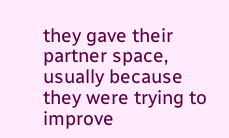they gave their partner space, usually because they were trying to improve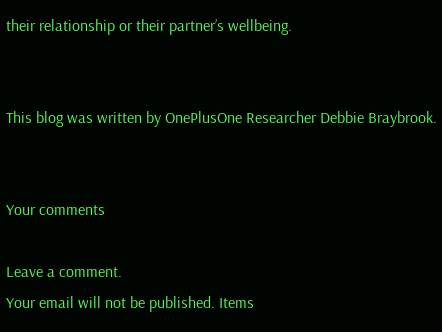their relationship or their partner’s wellbeing.


This blog was written by OnePlusOne Researcher Debbie Braybrook.


Your comments

Leave a comment.
Your email will not be published. Items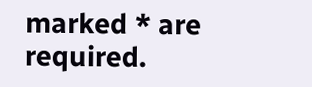marked * are required.